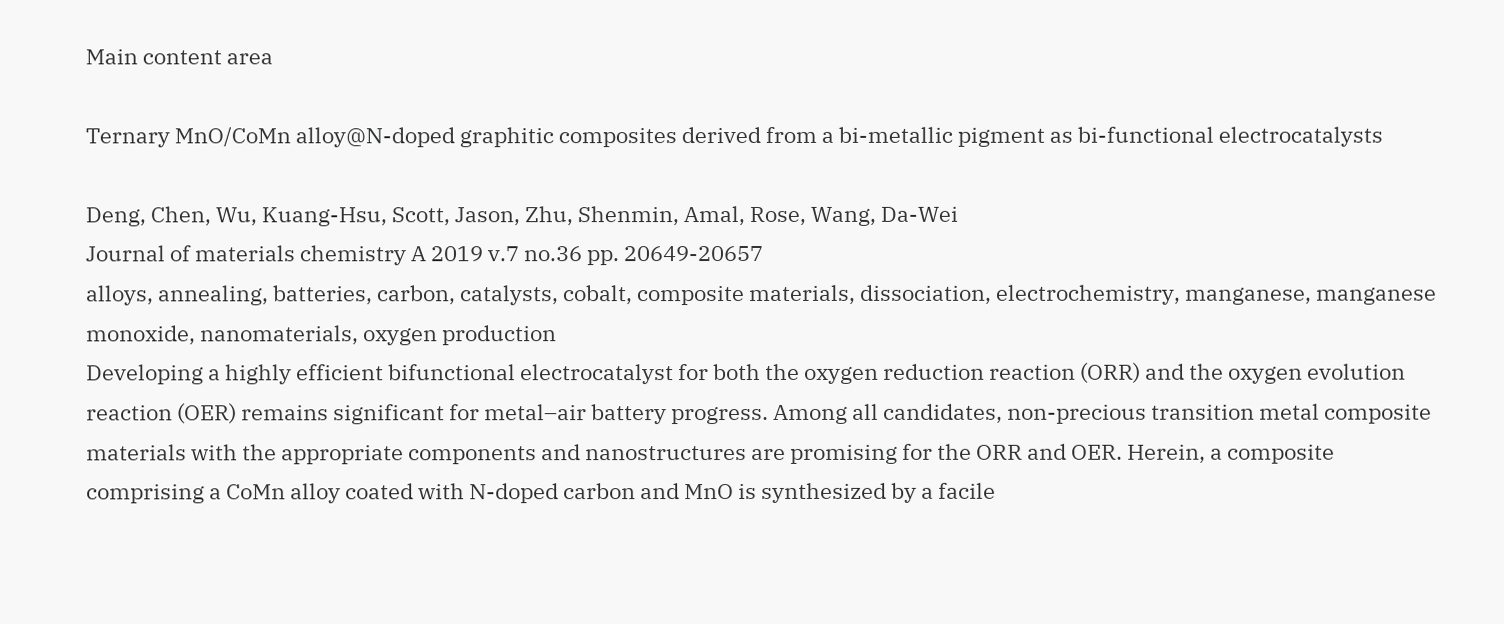Main content area

Ternary MnO/CoMn alloy@N-doped graphitic composites derived from a bi-metallic pigment as bi-functional electrocatalysts

Deng, Chen, Wu, Kuang-Hsu, Scott, Jason, Zhu, Shenmin, Amal, Rose, Wang, Da-Wei
Journal of materials chemistry A 2019 v.7 no.36 pp. 20649-20657
alloys, annealing, batteries, carbon, catalysts, cobalt, composite materials, dissociation, electrochemistry, manganese, manganese monoxide, nanomaterials, oxygen production
Developing a highly efficient bifunctional electrocatalyst for both the oxygen reduction reaction (ORR) and the oxygen evolution reaction (OER) remains significant for metal–air battery progress. Among all candidates, non-precious transition metal composite materials with the appropriate components and nanostructures are promising for the ORR and OER. Herein, a composite comprising a CoMn alloy coated with N-doped carbon and MnO is synthesized by a facile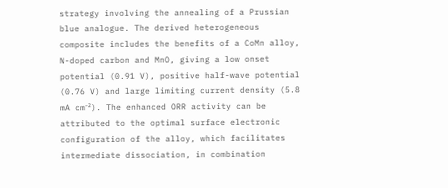strategy involving the annealing of a Prussian blue analogue. The derived heterogeneous composite includes the benefits of a CoMn alloy, N-doped carbon and MnO, giving a low onset potential (0.91 V), positive half-wave potential (0.76 V) and large limiting current density (5.8 mA cm⁻²). The enhanced ORR activity can be attributed to the optimal surface electronic configuration of the alloy, which facilitates intermediate dissociation, in combination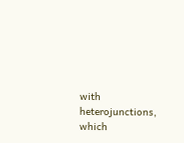with heterojunctions, which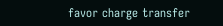favor charge transfer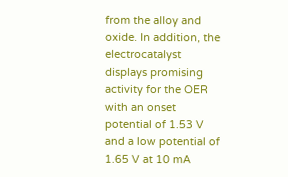from the alloy and oxide. In addition, the electrocatalyst displays promising activity for the OER with an onset potential of 1.53 V and a low potential of 1.65 V at 10 mA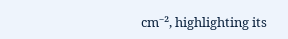cm⁻², highlighting its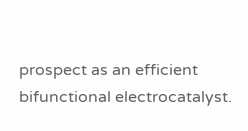prospect as an efficient bifunctional electrocatalyst.